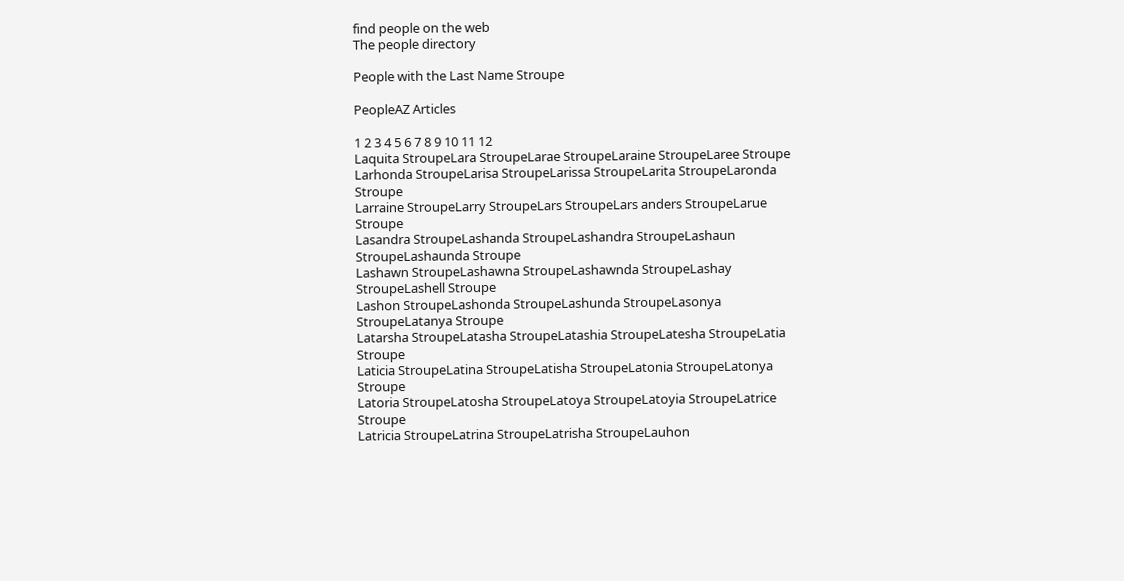find people on the web
The people directory

People with the Last Name Stroupe

PeopleAZ Articles

1 2 3 4 5 6 7 8 9 10 11 12
Laquita StroupeLara StroupeLarae StroupeLaraine StroupeLaree Stroupe
Larhonda StroupeLarisa StroupeLarissa StroupeLarita StroupeLaronda Stroupe
Larraine StroupeLarry StroupeLars StroupeLars anders StroupeLarue Stroupe
Lasandra StroupeLashanda StroupeLashandra StroupeLashaun StroupeLashaunda Stroupe
Lashawn StroupeLashawna StroupeLashawnda StroupeLashay StroupeLashell Stroupe
Lashon StroupeLashonda StroupeLashunda StroupeLasonya StroupeLatanya Stroupe
Latarsha StroupeLatasha StroupeLatashia StroupeLatesha StroupeLatia Stroupe
Laticia StroupeLatina StroupeLatisha StroupeLatonia StroupeLatonya Stroupe
Latoria StroupeLatosha StroupeLatoya StroupeLatoyia StroupeLatrice Stroupe
Latricia StroupeLatrina StroupeLatrisha StroupeLauhon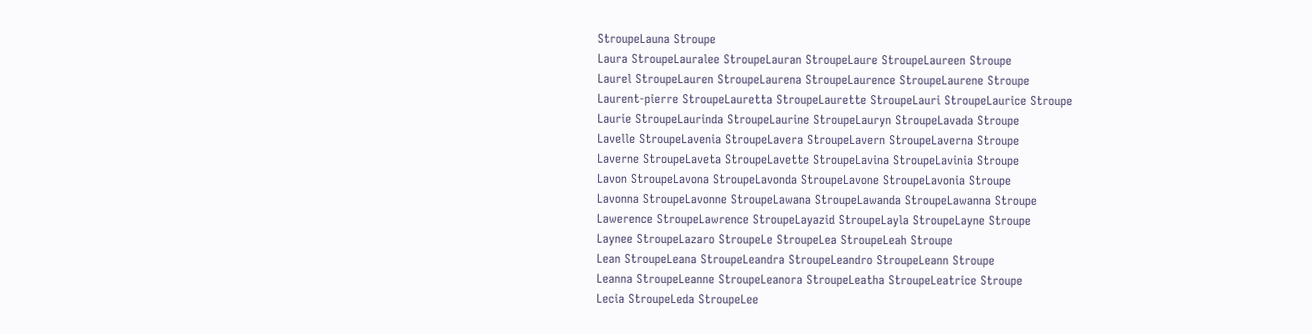StroupeLauna Stroupe
Laura StroupeLauralee StroupeLauran StroupeLaure StroupeLaureen Stroupe
Laurel StroupeLauren StroupeLaurena StroupeLaurence StroupeLaurene Stroupe
Laurent-pierre StroupeLauretta StroupeLaurette StroupeLauri StroupeLaurice Stroupe
Laurie StroupeLaurinda StroupeLaurine StroupeLauryn StroupeLavada Stroupe
Lavelle StroupeLavenia StroupeLavera StroupeLavern StroupeLaverna Stroupe
Laverne StroupeLaveta StroupeLavette StroupeLavina StroupeLavinia Stroupe
Lavon StroupeLavona StroupeLavonda StroupeLavone StroupeLavonia Stroupe
Lavonna StroupeLavonne StroupeLawana StroupeLawanda StroupeLawanna Stroupe
Lawerence StroupeLawrence StroupeLayazid StroupeLayla StroupeLayne Stroupe
Laynee StroupeLazaro StroupeLe StroupeLea StroupeLeah Stroupe
Lean StroupeLeana StroupeLeandra StroupeLeandro StroupeLeann Stroupe
Leanna StroupeLeanne StroupeLeanora StroupeLeatha StroupeLeatrice Stroupe
Lecia StroupeLeda StroupeLee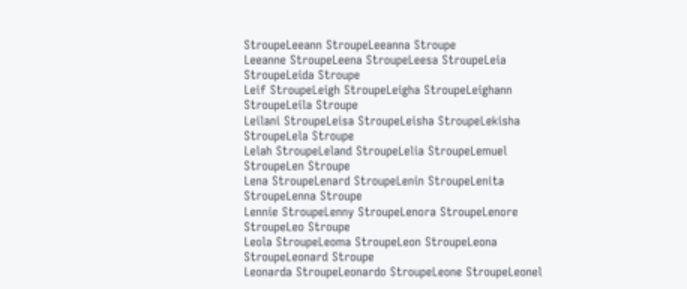StroupeLeeann StroupeLeeanna Stroupe
Leeanne StroupeLeena StroupeLeesa StroupeLeia StroupeLeida Stroupe
Leif StroupeLeigh StroupeLeigha StroupeLeighann StroupeLeila Stroupe
Leilani StroupeLeisa StroupeLeisha StroupeLekisha StroupeLela Stroupe
Lelah StroupeLeland StroupeLelia StroupeLemuel StroupeLen Stroupe
Lena StroupeLenard StroupeLenin StroupeLenita StroupeLenna Stroupe
Lennie StroupeLenny StroupeLenora StroupeLenore StroupeLeo Stroupe
Leola StroupeLeoma StroupeLeon StroupeLeona StroupeLeonard Stroupe
Leonarda StroupeLeonardo StroupeLeone StroupeLeonel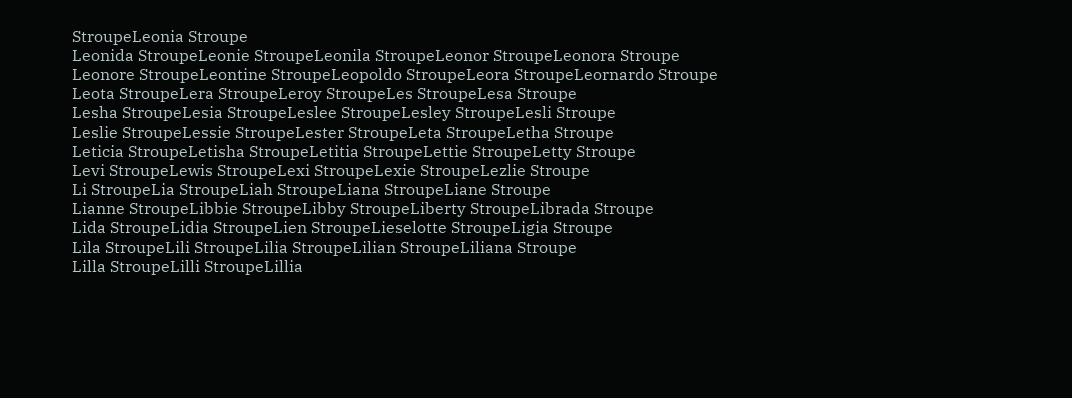StroupeLeonia Stroupe
Leonida StroupeLeonie StroupeLeonila StroupeLeonor StroupeLeonora Stroupe
Leonore StroupeLeontine StroupeLeopoldo StroupeLeora StroupeLeornardo Stroupe
Leota StroupeLera StroupeLeroy StroupeLes StroupeLesa Stroupe
Lesha StroupeLesia StroupeLeslee StroupeLesley StroupeLesli Stroupe
Leslie StroupeLessie StroupeLester StroupeLeta StroupeLetha Stroupe
Leticia StroupeLetisha StroupeLetitia StroupeLettie StroupeLetty Stroupe
Levi StroupeLewis StroupeLexi StroupeLexie StroupeLezlie Stroupe
Li StroupeLia StroupeLiah StroupeLiana StroupeLiane Stroupe
Lianne StroupeLibbie StroupeLibby StroupeLiberty StroupeLibrada Stroupe
Lida StroupeLidia StroupeLien StroupeLieselotte StroupeLigia Stroupe
Lila StroupeLili StroupeLilia StroupeLilian StroupeLiliana Stroupe
Lilla StroupeLilli StroupeLillia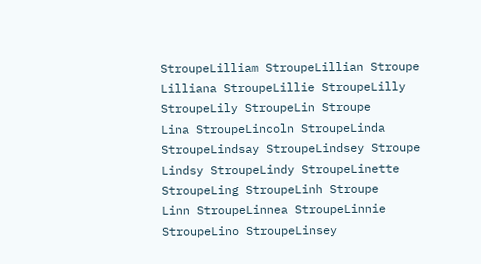StroupeLilliam StroupeLillian Stroupe
Lilliana StroupeLillie StroupeLilly StroupeLily StroupeLin Stroupe
Lina StroupeLincoln StroupeLinda StroupeLindsay StroupeLindsey Stroupe
Lindsy StroupeLindy StroupeLinette StroupeLing StroupeLinh Stroupe
Linn StroupeLinnea StroupeLinnie StroupeLino StroupeLinsey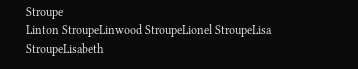Stroupe
Linton StroupeLinwood StroupeLionel StroupeLisa StroupeLisabeth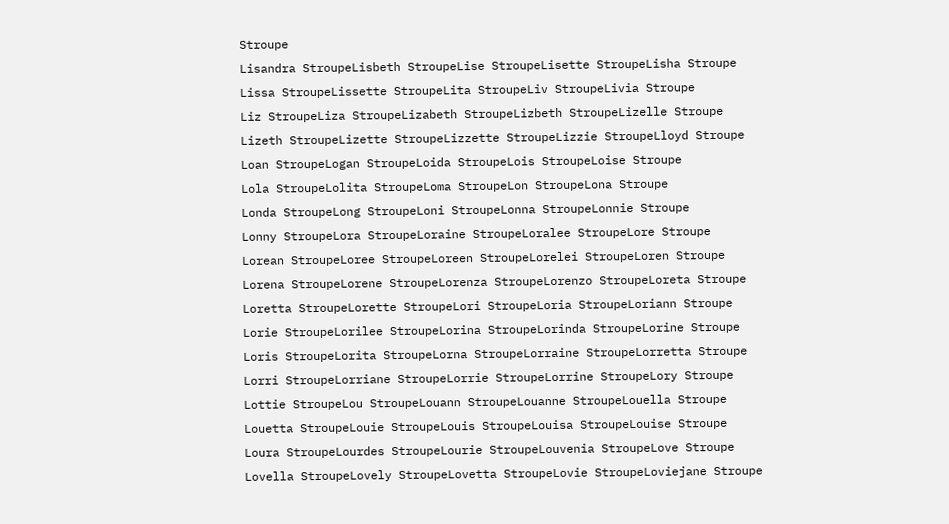Stroupe
Lisandra StroupeLisbeth StroupeLise StroupeLisette StroupeLisha Stroupe
Lissa StroupeLissette StroupeLita StroupeLiv StroupeLivia Stroupe
Liz StroupeLiza StroupeLizabeth StroupeLizbeth StroupeLizelle Stroupe
Lizeth StroupeLizette StroupeLizzette StroupeLizzie StroupeLloyd Stroupe
Loan StroupeLogan StroupeLoida StroupeLois StroupeLoise Stroupe
Lola StroupeLolita StroupeLoma StroupeLon StroupeLona Stroupe
Londa StroupeLong StroupeLoni StroupeLonna StroupeLonnie Stroupe
Lonny StroupeLora StroupeLoraine StroupeLoralee StroupeLore Stroupe
Lorean StroupeLoree StroupeLoreen StroupeLorelei StroupeLoren Stroupe
Lorena StroupeLorene StroupeLorenza StroupeLorenzo StroupeLoreta Stroupe
Loretta StroupeLorette StroupeLori StroupeLoria StroupeLoriann Stroupe
Lorie StroupeLorilee StroupeLorina StroupeLorinda StroupeLorine Stroupe
Loris StroupeLorita StroupeLorna StroupeLorraine StroupeLorretta Stroupe
Lorri StroupeLorriane StroupeLorrie StroupeLorrine StroupeLory Stroupe
Lottie StroupeLou StroupeLouann StroupeLouanne StroupeLouella Stroupe
Louetta StroupeLouie StroupeLouis StroupeLouisa StroupeLouise Stroupe
Loura StroupeLourdes StroupeLourie StroupeLouvenia StroupeLove Stroupe
Lovella StroupeLovely StroupeLovetta StroupeLovie StroupeLoviejane Stroupe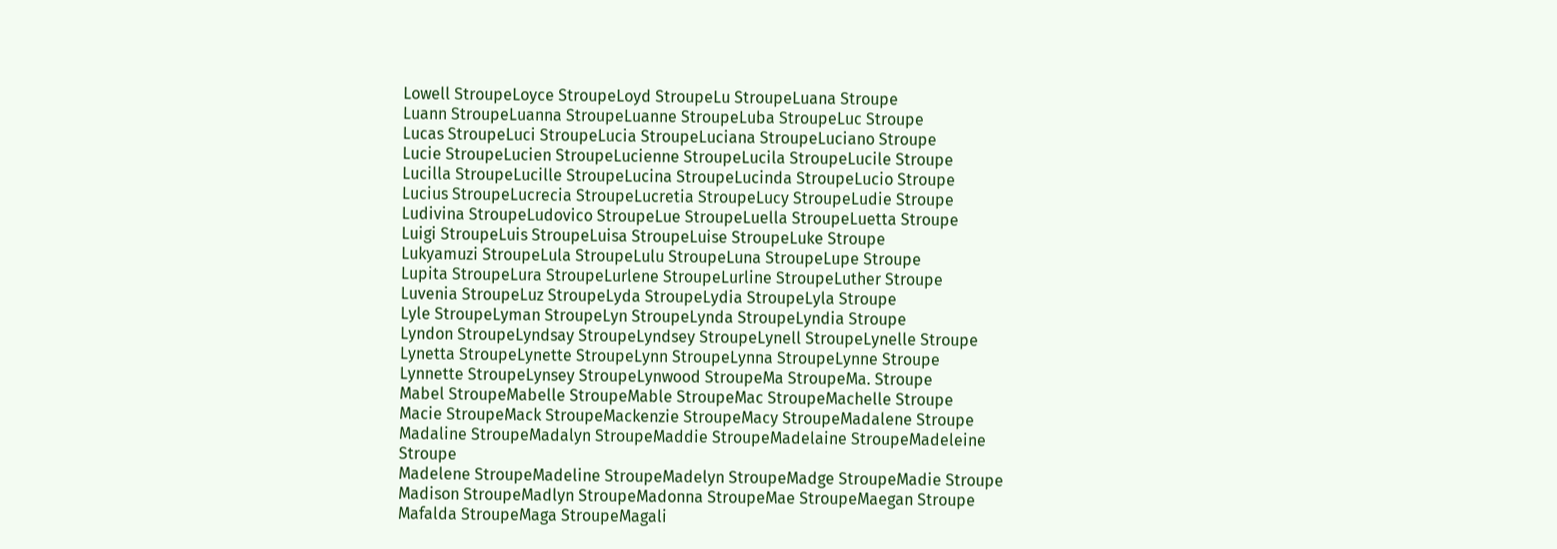Lowell StroupeLoyce StroupeLoyd StroupeLu StroupeLuana Stroupe
Luann StroupeLuanna StroupeLuanne StroupeLuba StroupeLuc Stroupe
Lucas StroupeLuci StroupeLucia StroupeLuciana StroupeLuciano Stroupe
Lucie StroupeLucien StroupeLucienne StroupeLucila StroupeLucile Stroupe
Lucilla StroupeLucille StroupeLucina StroupeLucinda StroupeLucio Stroupe
Lucius StroupeLucrecia StroupeLucretia StroupeLucy StroupeLudie Stroupe
Ludivina StroupeLudovico StroupeLue StroupeLuella StroupeLuetta Stroupe
Luigi StroupeLuis StroupeLuisa StroupeLuise StroupeLuke Stroupe
Lukyamuzi StroupeLula StroupeLulu StroupeLuna StroupeLupe Stroupe
Lupita StroupeLura StroupeLurlene StroupeLurline StroupeLuther Stroupe
Luvenia StroupeLuz StroupeLyda StroupeLydia StroupeLyla Stroupe
Lyle StroupeLyman StroupeLyn StroupeLynda StroupeLyndia Stroupe
Lyndon StroupeLyndsay StroupeLyndsey StroupeLynell StroupeLynelle Stroupe
Lynetta StroupeLynette StroupeLynn StroupeLynna StroupeLynne Stroupe
Lynnette StroupeLynsey StroupeLynwood StroupeMa StroupeMa. Stroupe
Mabel StroupeMabelle StroupeMable StroupeMac StroupeMachelle Stroupe
Macie StroupeMack StroupeMackenzie StroupeMacy StroupeMadalene Stroupe
Madaline StroupeMadalyn StroupeMaddie StroupeMadelaine StroupeMadeleine Stroupe
Madelene StroupeMadeline StroupeMadelyn StroupeMadge StroupeMadie Stroupe
Madison StroupeMadlyn StroupeMadonna StroupeMae StroupeMaegan Stroupe
Mafalda StroupeMaga StroupeMagali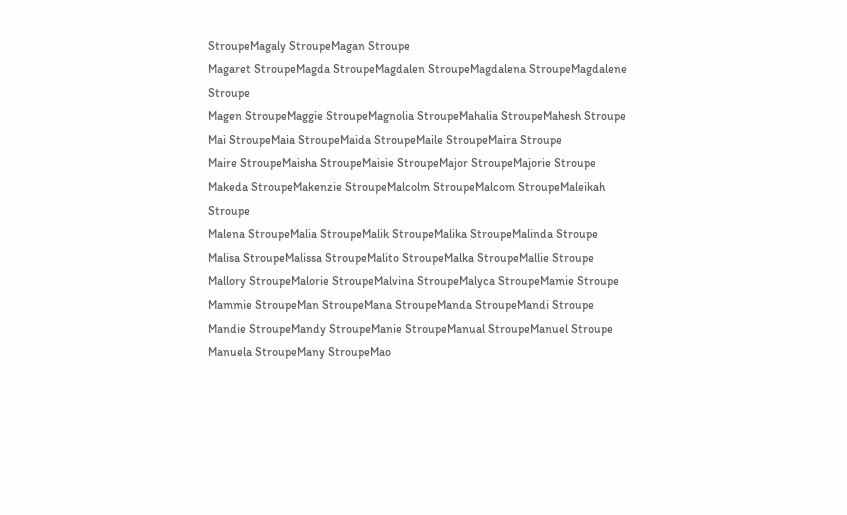StroupeMagaly StroupeMagan Stroupe
Magaret StroupeMagda StroupeMagdalen StroupeMagdalena StroupeMagdalene Stroupe
Magen StroupeMaggie StroupeMagnolia StroupeMahalia StroupeMahesh Stroupe
Mai StroupeMaia StroupeMaida StroupeMaile StroupeMaira Stroupe
Maire StroupeMaisha StroupeMaisie StroupeMajor StroupeMajorie Stroupe
Makeda StroupeMakenzie StroupeMalcolm StroupeMalcom StroupeMaleikah Stroupe
Malena StroupeMalia StroupeMalik StroupeMalika StroupeMalinda Stroupe
Malisa StroupeMalissa StroupeMalito StroupeMalka StroupeMallie Stroupe
Mallory StroupeMalorie StroupeMalvina StroupeMalyca StroupeMamie Stroupe
Mammie StroupeMan StroupeMana StroupeManda StroupeMandi Stroupe
Mandie StroupeMandy StroupeManie StroupeManual StroupeManuel Stroupe
Manuela StroupeMany StroupeMao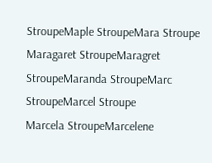StroupeMaple StroupeMara Stroupe
Maragaret StroupeMaragret StroupeMaranda StroupeMarc StroupeMarcel Stroupe
Marcela StroupeMarcelene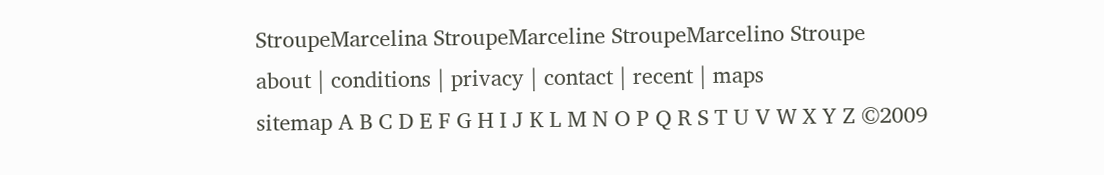StroupeMarcelina StroupeMarceline StroupeMarcelino Stroupe
about | conditions | privacy | contact | recent | maps
sitemap A B C D E F G H I J K L M N O P Q R S T U V W X Y Z ©2009